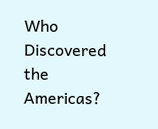Who Discovered the Americas?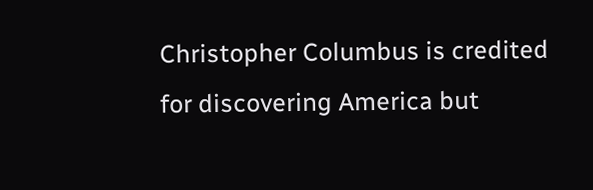Christopher Columbus is credited for discovering America but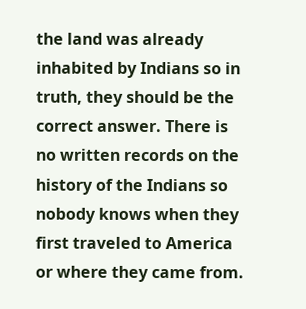the land was already inhabited by Indians so in truth, they should be the correct answer. There is no written records on the history of the Indians so nobody knows when they first traveled to America or where they came from.